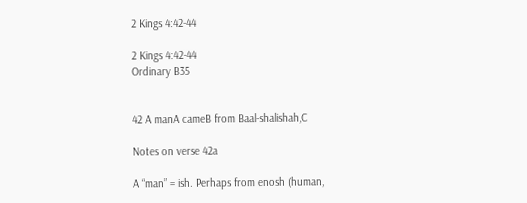2 Kings 4:42-44

2 Kings 4:42-44
Ordinary B35


42 A manA cameB from Baal-shalishah,C

Notes on verse 42a

A “man” = ish. Perhaps from enosh (human,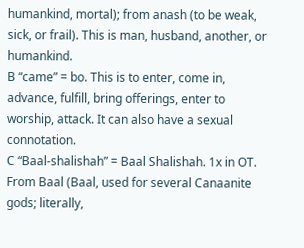humankind, mortal); from anash (to be weak, sick, or frail). This is man, husband, another, or humankind.
B “came” = bo. This is to enter, come in, advance, fulfill, bring offerings, enter to worship, attack. It can also have a sexual connotation.
C “Baal-shalishah” = Baal Shalishah. 1x in OT. From Baal (Baal, used for several Canaanite gods; literally,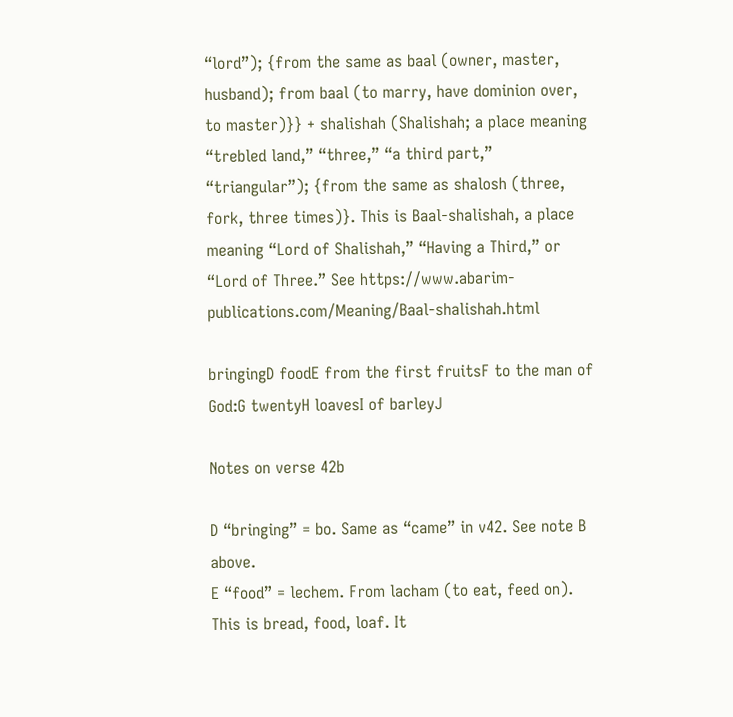“lord”); {from the same as baal (owner, master, husband); from baal (to marry, have dominion over, to master)}} + shalishah (Shalishah; a place meaning “trebled land,” “three,” “a third part,” “triangular”); {from the same as shalosh (three, fork, three times)}. This is Baal-shalishah, a place meaning “Lord of Shalishah,” “Having a Third,” or “Lord of Three.” See https://www.abarim-publications.com/Meaning/Baal-shalishah.html

bringingD foodE from the first fruitsF to the man of God:G twentyH loavesI of barleyJ

Notes on verse 42b

D “bringing” = bo. Same as “came” in v42. See note B above.
E “food” = lechem. From lacham (to eat, feed on). This is bread, food, loaf. It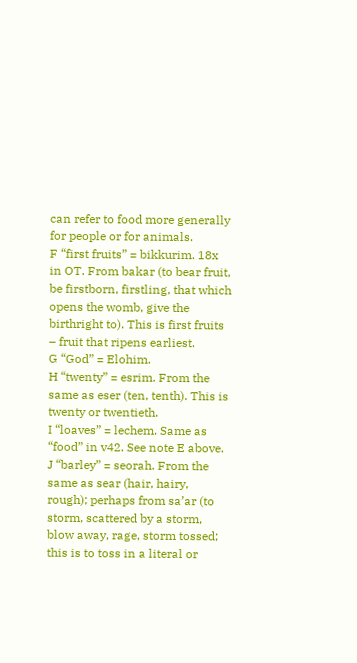can refer to food more generally for people or for animals.
F “first fruits” = bikkurim. 18x in OT. From bakar (to bear fruit, be firstborn, firstling, that which opens the womb, give the birthright to). This is first fruits – fruit that ripens earliest.
G “God” = Elohim.
H “twenty” = esrim. From the same as eser (ten, tenth). This is twenty or twentieth.
I “loaves” = lechem. Same as “food” in v42. See note E above.
J “barley” = seorah. From the same as sear (hair, hairy, rough); perhaps from sa’ar (to storm, scattered by a storm, blow away, rage, storm tossed; this is to toss in a literal or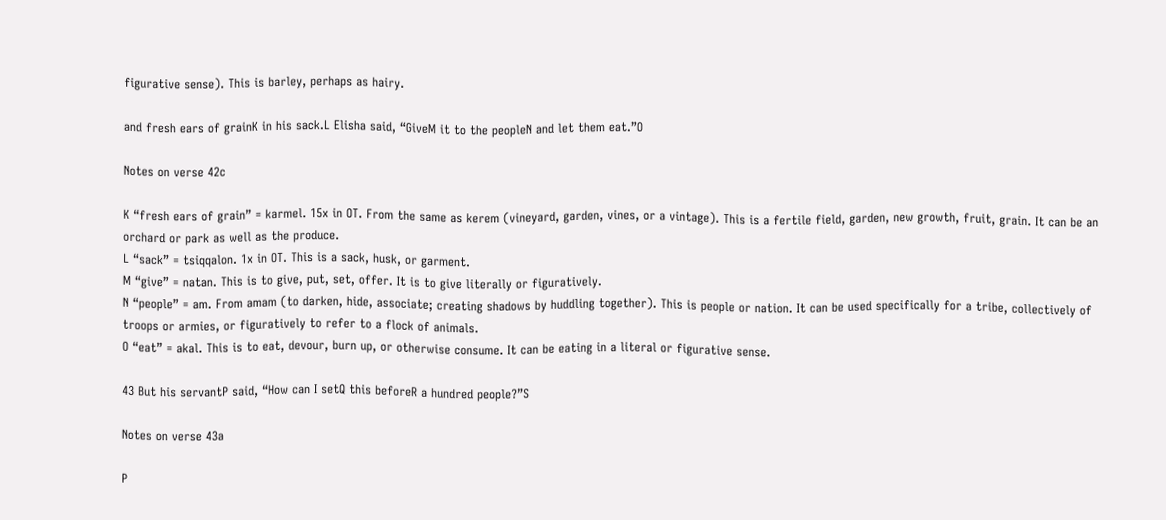figurative sense). This is barley, perhaps as hairy.

and fresh ears of grainK in his sack.L Elisha said, “GiveM it to the peopleN and let them eat.”O

Notes on verse 42c

K “fresh ears of grain” = karmel. 15x in OT. From the same as kerem (vineyard, garden, vines, or a vintage). This is a fertile field, garden, new growth, fruit, grain. It can be an orchard or park as well as the produce.
L “sack” = tsiqqalon. 1x in OT. This is a sack, husk, or garment.
M “give” = natan. This is to give, put, set, offer. It is to give literally or figuratively.
N “people” = am. From amam (to darken, hide, associate; creating shadows by huddling together). This is people or nation. It can be used specifically for a tribe, collectively of troops or armies, or figuratively to refer to a flock of animals.
O “eat” = akal. This is to eat, devour, burn up, or otherwise consume. It can be eating in a literal or figurative sense.

43 But his servantP said, “How can I setQ this beforeR a hundred people?”S

Notes on verse 43a

P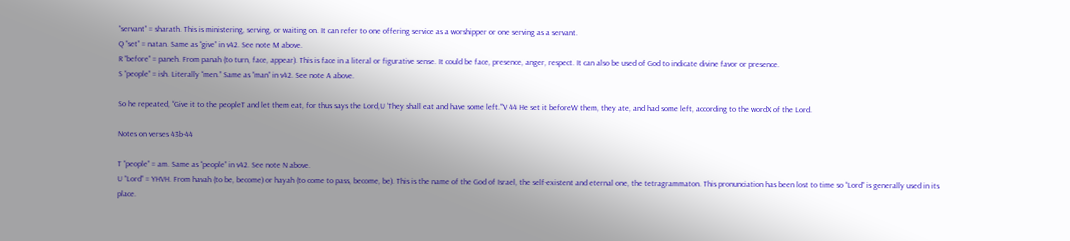“servant” = sharath. This is ministering, serving, or waiting on. It can refer to one offering service as a worshipper or one serving as a servant.
Q “set” = natan. Same as “give” in v42. See note M above.
R “before” = paneh. From panah (to turn, face, appear). This is face in a literal or figurative sense. It could be face, presence, anger, respect. It can also be used of God to indicate divine favor or presence.
S “people” = ish. Literally “men.” Same as “man” in v42. See note A above.

So he repeated, “Give it to the peopleT and let them eat, for thus says the Lord,U ‘They shall eat and have some left.’”V 44 He set it beforeW them, they ate, and had some left, according to the wordX of the Lord.

Notes on verses 43b-44

T “people” = am. Same as “people” in v42. See note N above.
U “Lord” = YHVH. From havah (to be, become) or hayah (to come to pass, become, be). This is the name of the God of Israel, the self-existent and eternal one, the tetragrammaton. This pronunciation has been lost to time so “Lord” is generally used in its place.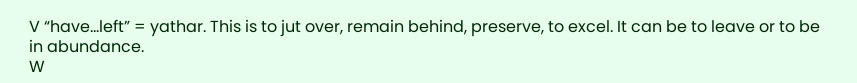V “have…left” = yathar. This is to jut over, remain behind, preserve, to excel. It can be to leave or to be in abundance.
W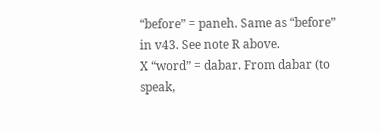“before” = paneh. Same as “before” in v43. See note R above.
X “word” = dabar. From dabar (to speak,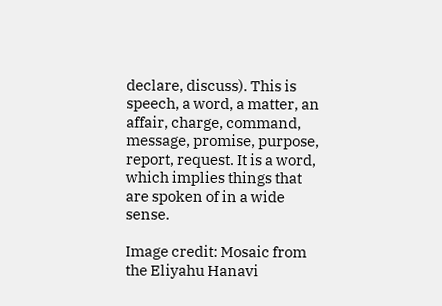declare, discuss). This is speech, a word, a matter, an affair, charge, command, message, promise, purpose, report, request. It is a word, which implies things that are spoken of in a wide sense.

Image credit: Mosaic from the Eliyahu Hanavi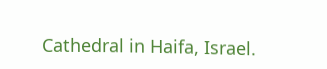Cathedral in Haifa, Israel.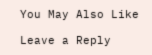You May Also Like

Leave a Reply